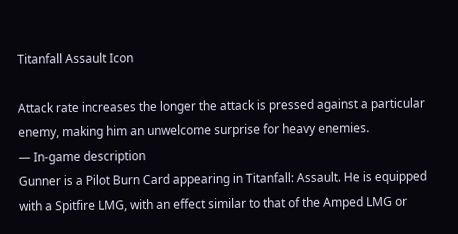Titanfall Assault Icon

Attack rate increases the longer the attack is pressed against a particular enemy, making him an unwelcome surprise for heavy enemies.
— In-game description
Gunner is a Pilot Burn Card appearing in Titanfall: Assault. He is equipped with a Spitfire LMG, with an effect similar to that of the Amped LMG or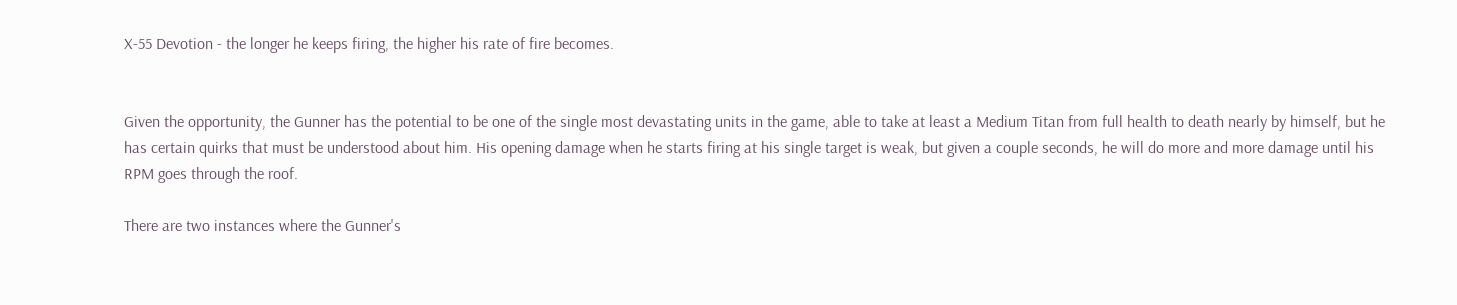X-55 Devotion - the longer he keeps firing, the higher his rate of fire becomes.


Given the opportunity, the Gunner has the potential to be one of the single most devastating units in the game, able to take at least a Medium Titan from full health to death nearly by himself, but he has certain quirks that must be understood about him. His opening damage when he starts firing at his single target is weak, but given a couple seconds, he will do more and more damage until his RPM goes through the roof.

There are two instances where the Gunner's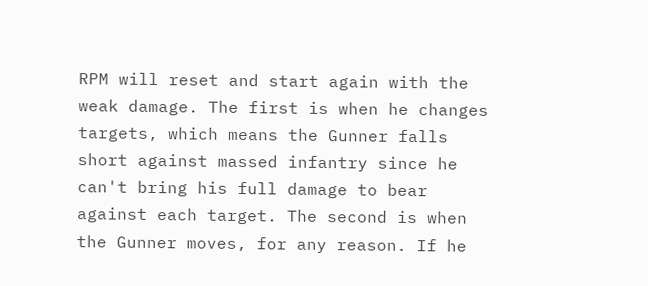RPM will reset and start again with the weak damage. The first is when he changes targets, which means the Gunner falls short against massed infantry since he can't bring his full damage to bear against each target. The second is when the Gunner moves, for any reason. If he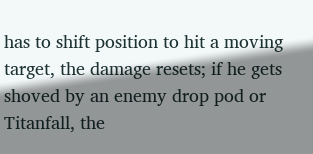has to shift position to hit a moving target, the damage resets; if he gets shoved by an enemy drop pod or Titanfall, the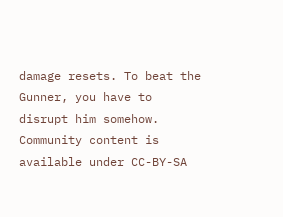damage resets. To beat the Gunner, you have to disrupt him somehow.
Community content is available under CC-BY-SA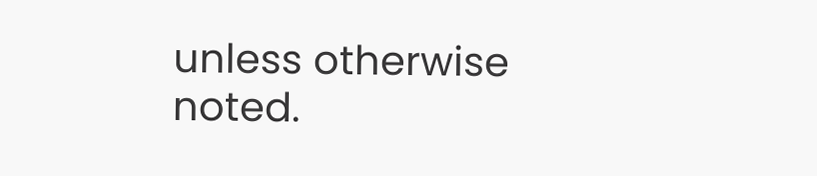unless otherwise noted.